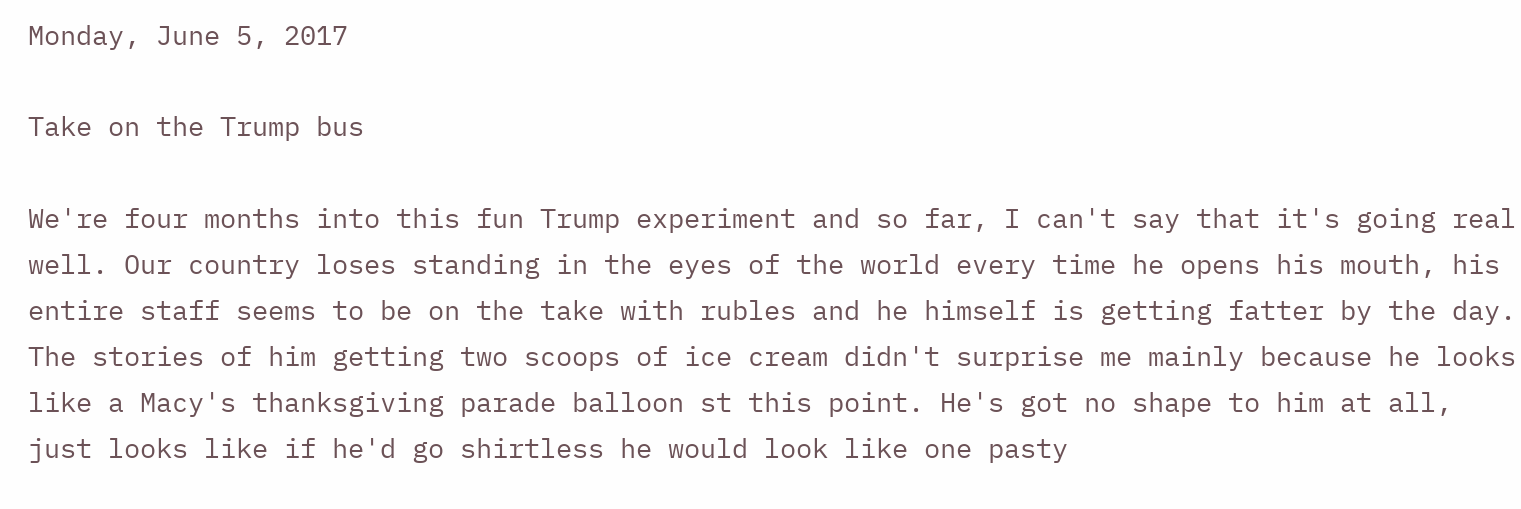Monday, June 5, 2017

Take on the Trump bus

We're four months into this fun Trump experiment and so far, I can't say that it's going real well. Our country loses standing in the eyes of the world every time he opens his mouth, his entire staff seems to be on the take with rubles and he himself is getting fatter by the day. The stories of him getting two scoops of ice cream didn't surprise me mainly because he looks like a Macy's thanksgiving parade balloon st this point. He's got no shape to him at all, just looks like if he'd go shirtless he would look like one pasty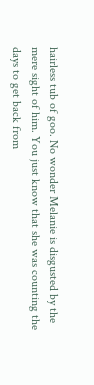hairless tub of goo. No wonder Melanie is disgusted by the mere sight of him. You just know that she was counting the days to get back from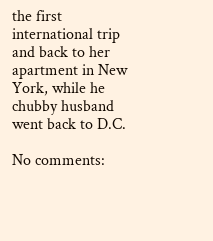the first international trip and back to her apartment in New York, while he chubby husband went back to D.C.

No comments: